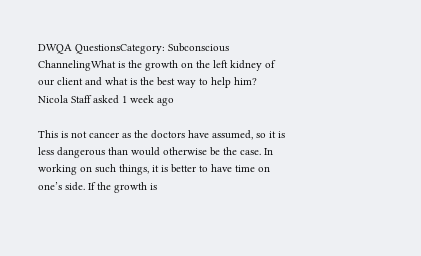DWQA QuestionsCategory: Subconscious ChannelingWhat is the growth on the left kidney of our client and what is the best way to help him?
Nicola Staff asked 1 week ago

This is not cancer as the doctors have assumed, so it is less dangerous than would otherwise be the case. In working on such things, it is better to have time on one’s side. If the growth is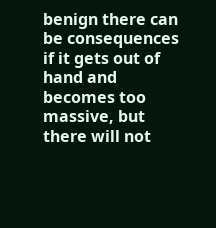benign there can be consequences if it gets out of hand and becomes too massive, but there will not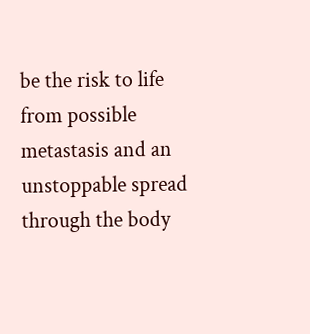be the risk to life from possible metastasis and an unstoppable spread through the body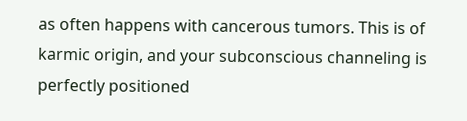as often happens with cancerous tumors. This is of karmic origin, and your subconscious channeling is perfectly positioned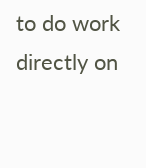to do work directly on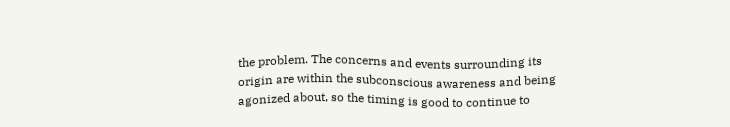the problem. The concerns and events surrounding its origin are within the subconscious awareness and being agonized about, so the timing is good to continue to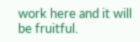work here and it will be fruitful.